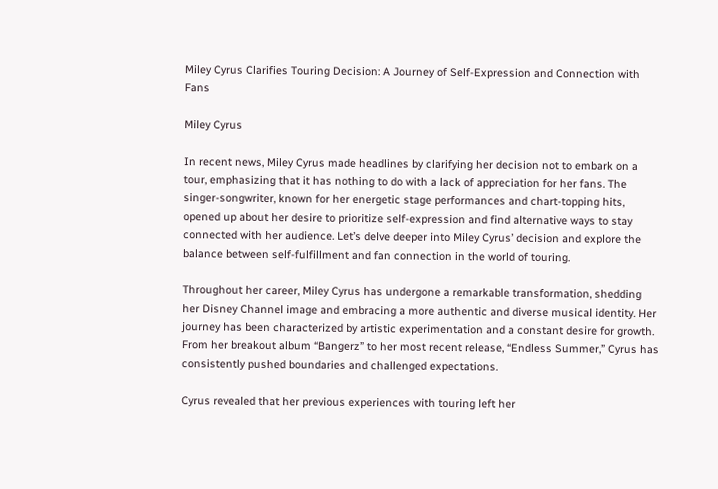Miley Cyrus Clarifies Touring Decision: A Journey of Self-Expression and Connection with Fans

Miley Cyrus

In recent news, Miley Cyrus made headlines by clarifying her decision not to embark on a tour, emphasizing that it has nothing to do with a lack of appreciation for her fans. The singer-songwriter, known for her energetic stage performances and chart-topping hits, opened up about her desire to prioritize self-expression and find alternative ways to stay connected with her audience. Let’s delve deeper into Miley Cyrus’ decision and explore the balance between self-fulfillment and fan connection in the world of touring.

Throughout her career, Miley Cyrus has undergone a remarkable transformation, shedding her Disney Channel image and embracing a more authentic and diverse musical identity. Her journey has been characterized by artistic experimentation and a constant desire for growth. From her breakout album “Bangerz” to her most recent release, “Endless Summer,” Cyrus has consistently pushed boundaries and challenged expectations.

Cyrus revealed that her previous experiences with touring left her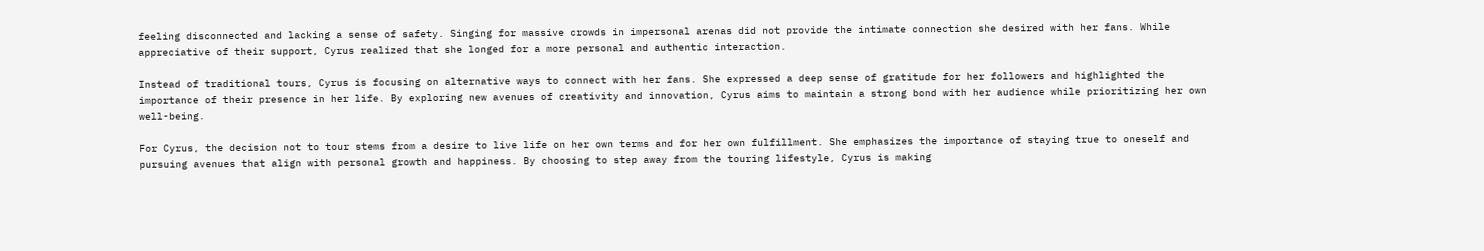feeling disconnected and lacking a sense of safety. Singing for massive crowds in impersonal arenas did not provide the intimate connection she desired with her fans. While appreciative of their support, Cyrus realized that she longed for a more personal and authentic interaction.

Instead of traditional tours, Cyrus is focusing on alternative ways to connect with her fans. She expressed a deep sense of gratitude for her followers and highlighted the importance of their presence in her life. By exploring new avenues of creativity and innovation, Cyrus aims to maintain a strong bond with her audience while prioritizing her own well-being.

For Cyrus, the decision not to tour stems from a desire to live life on her own terms and for her own fulfillment. She emphasizes the importance of staying true to oneself and pursuing avenues that align with personal growth and happiness. By choosing to step away from the touring lifestyle, Cyrus is making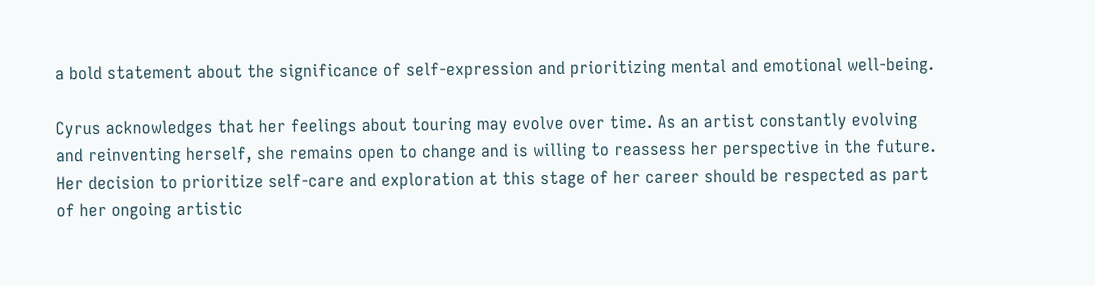a bold statement about the significance of self-expression and prioritizing mental and emotional well-being.

Cyrus acknowledges that her feelings about touring may evolve over time. As an artist constantly evolving and reinventing herself, she remains open to change and is willing to reassess her perspective in the future. Her decision to prioritize self-care and exploration at this stage of her career should be respected as part of her ongoing artistic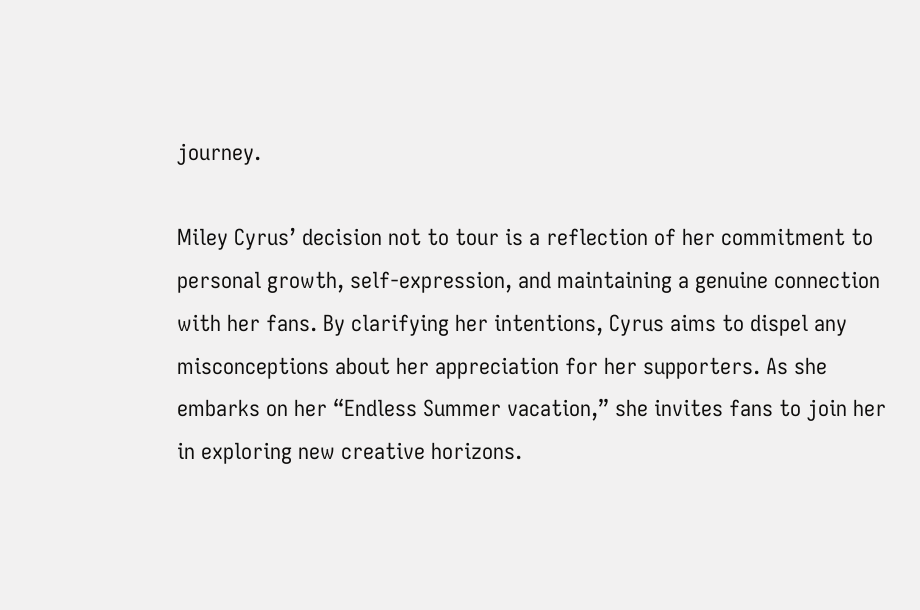journey.

Miley Cyrus’ decision not to tour is a reflection of her commitment to personal growth, self-expression, and maintaining a genuine connection with her fans. By clarifying her intentions, Cyrus aims to dispel any misconceptions about her appreciation for her supporters. As she embarks on her “Endless Summer vacation,” she invites fans to join her in exploring new creative horizons.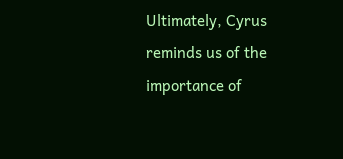Ultimately, Cyrus reminds us of the importance of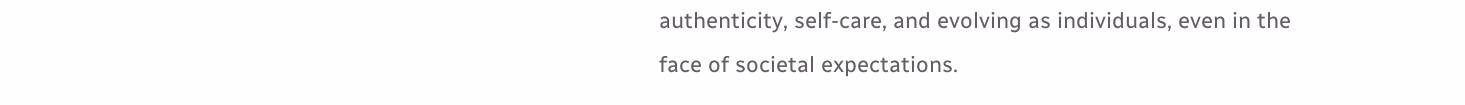authenticity, self-care, and evolving as individuals, even in the face of societal expectations.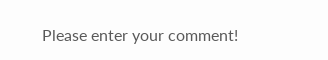Please enter your comment!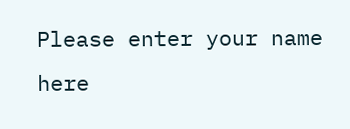Please enter your name here